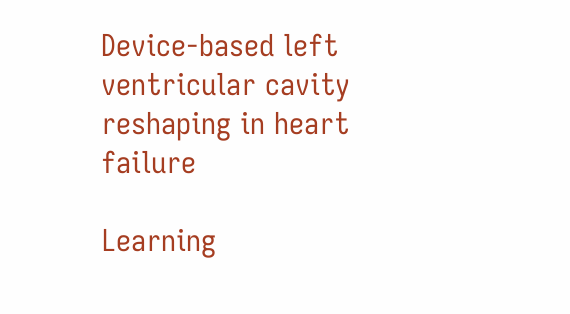Device-based left ventricular cavity reshaping in heart failure

Learning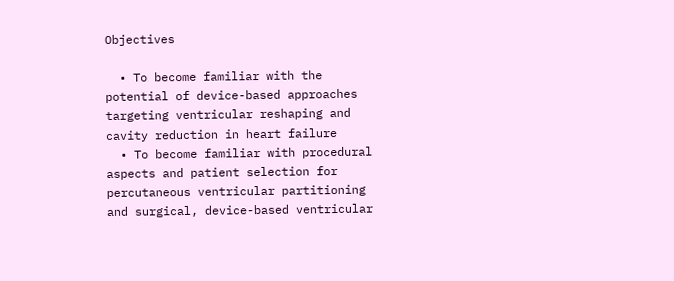Objectives

  • To become familiar with the potential of device-based approaches targeting ventricular reshaping and cavity reduction in heart failure
  • To become familiar with procedural aspects and patient selection for percutaneous ventricular partitioning and surgical, device-based ventricular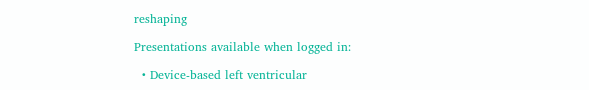reshaping

Presentations available when logged in:

  • Device-based left ventricular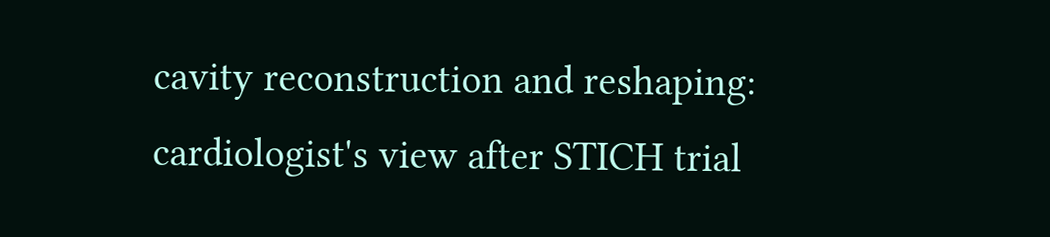cavity reconstruction and reshaping: cardiologist's view after STICH trial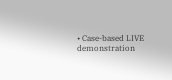• Case-based LIVE demonstration